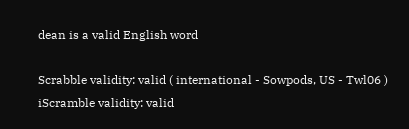dean is a valid English word

Scrabble validity: valid ( international - Sowpods, US - Twl06 )
iScramble validity: valid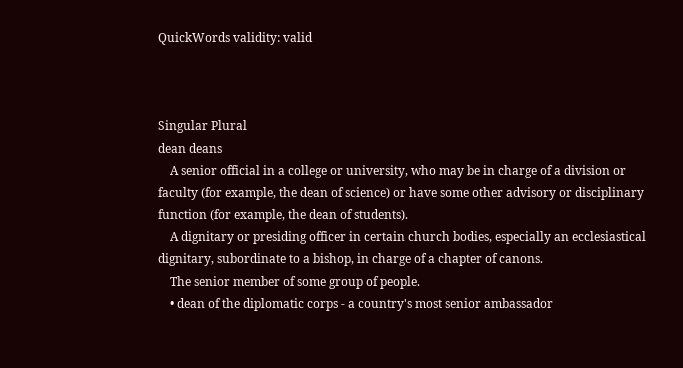QuickWords validity: valid



Singular Plural
dean deans
    A senior official in a college or university, who may be in charge of a division or faculty (for example, the dean of science) or have some other advisory or disciplinary function (for example, the dean of students).
    A dignitary or presiding officer in certain church bodies, especially an ecclesiastical dignitary, subordinate to a bishop, in charge of a chapter of canons.
    The senior member of some group of people.
    • dean of the diplomatic corps - a country's most senior ambassador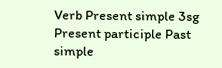Verb Present simple 3sg Present participle Past simple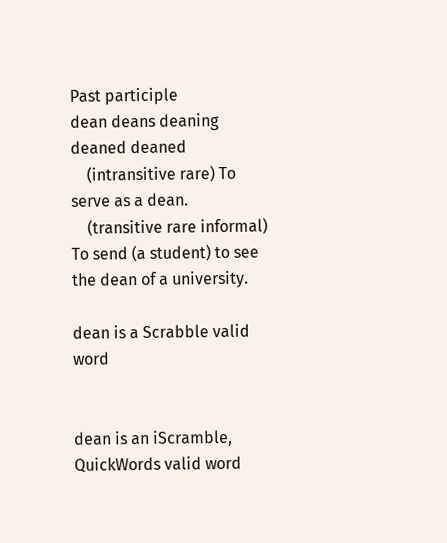Past participle
dean deans deaning deaned deaned
    (intransitive rare) To serve as a dean.
    (transitive rare informal) To send (a student) to see the dean of a university.

dean is a Scrabble valid word


dean is an iScramble, QuickWords valid word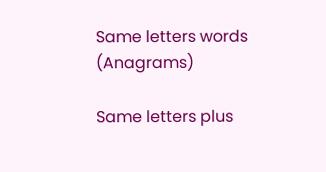Same letters words (Anagrams)

Same letters plus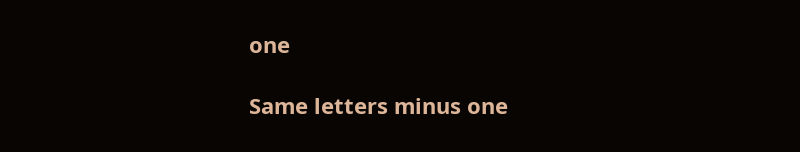one

Same letters minus one